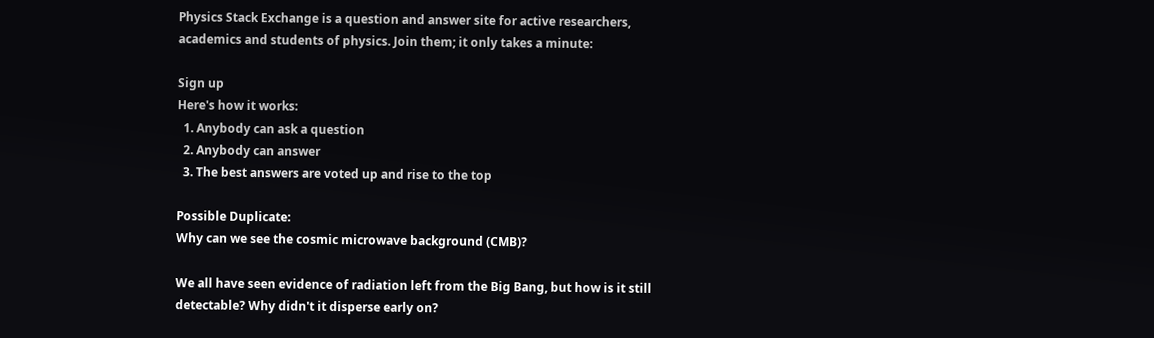Physics Stack Exchange is a question and answer site for active researchers, academics and students of physics. Join them; it only takes a minute:

Sign up
Here's how it works:
  1. Anybody can ask a question
  2. Anybody can answer
  3. The best answers are voted up and rise to the top

Possible Duplicate:
Why can we see the cosmic microwave background (CMB)?

We all have seen evidence of radiation left from the Big Bang, but how is it still detectable? Why didn't it disperse early on?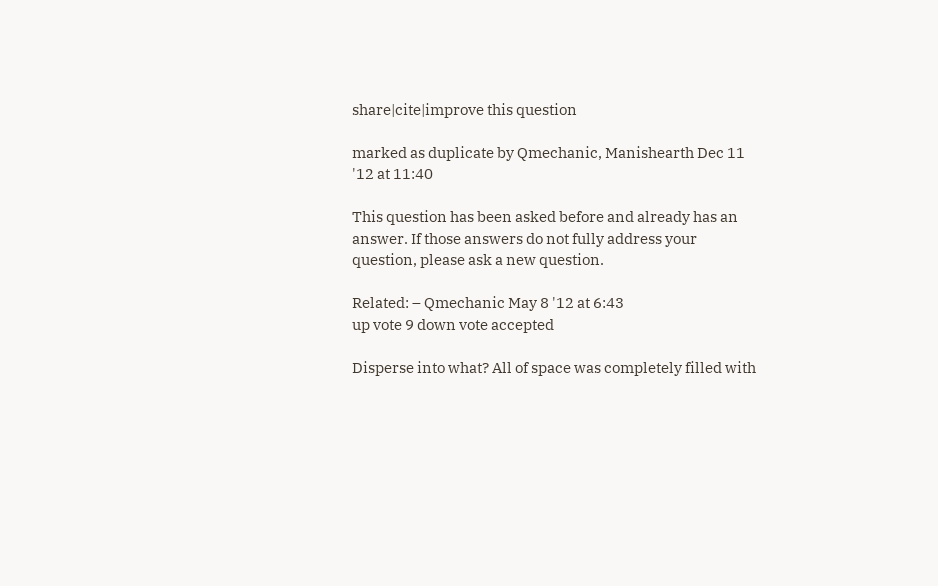share|cite|improve this question

marked as duplicate by Qmechanic, Manishearth Dec 11 '12 at 11:40

This question has been asked before and already has an answer. If those answers do not fully address your question, please ask a new question.

Related: – Qmechanic May 8 '12 at 6:43
up vote 9 down vote accepted

Disperse into what? All of space was completely filled with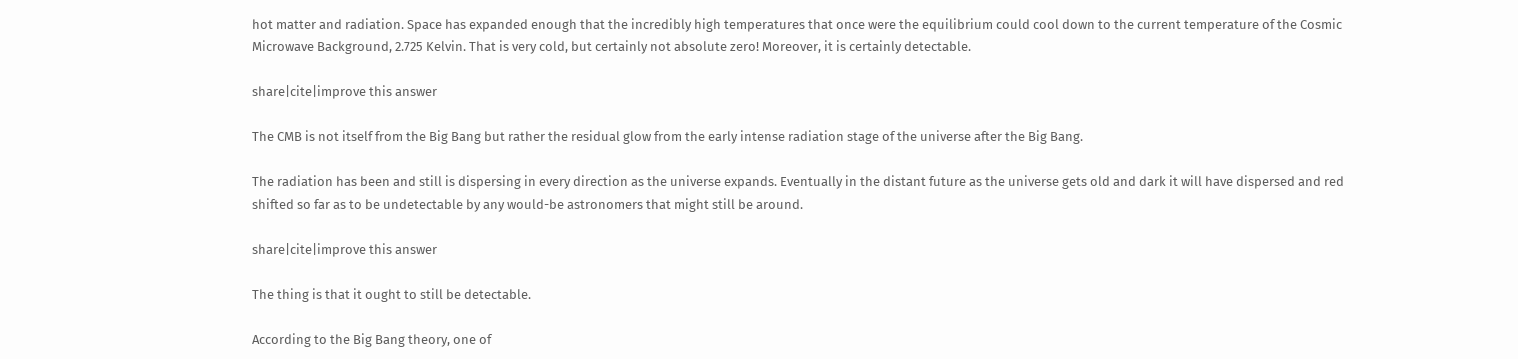hot matter and radiation. Space has expanded enough that the incredibly high temperatures that once were the equilibrium could cool down to the current temperature of the Cosmic Microwave Background, 2.725 Kelvin. That is very cold, but certainly not absolute zero! Moreover, it is certainly detectable.

share|cite|improve this answer

The CMB is not itself from the Big Bang but rather the residual glow from the early intense radiation stage of the universe after the Big Bang.

The radiation has been and still is dispersing in every direction as the universe expands. Eventually in the distant future as the universe gets old and dark it will have dispersed and red shifted so far as to be undetectable by any would-be astronomers that might still be around.

share|cite|improve this answer

The thing is that it ought to still be detectable.

According to the Big Bang theory, one of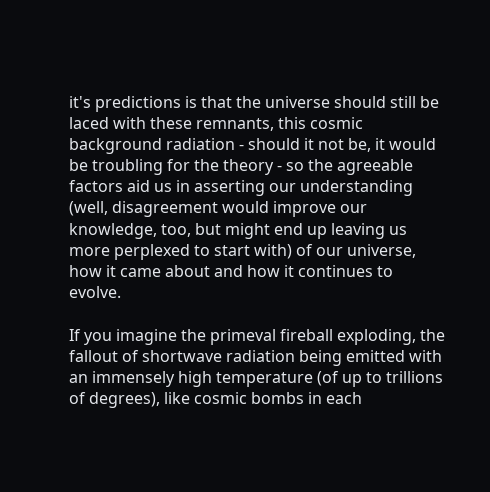it's predictions is that the universe should still be laced with these remnants, this cosmic background radiation - should it not be, it would be troubling for the theory - so the agreeable factors aid us in asserting our understanding (well, disagreement would improve our knowledge, too, but might end up leaving us more perplexed to start with) of our universe, how it came about and how it continues to evolve.

If you imagine the primeval fireball exploding, the fallout of shortwave radiation being emitted with an immensely high temperature (of up to trillions of degrees), like cosmic bombs in each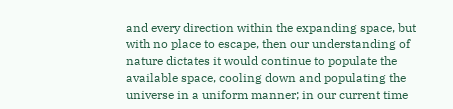and every direction within the expanding space, but with no place to escape, then our understanding of nature dictates it would continue to populate the available space, cooling down and populating the universe in a uniform manner; in our current time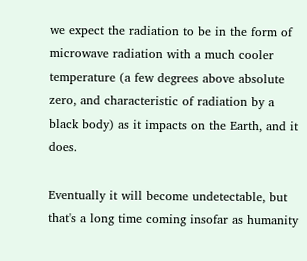we expect the radiation to be in the form of microwave radiation with a much cooler temperature (a few degrees above absolute zero, and characteristic of radiation by a black body) as it impacts on the Earth, and it does.

Eventually it will become undetectable, but that's a long time coming insofar as humanity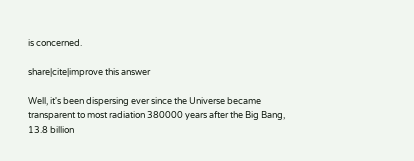is concerned.

share|cite|improve this answer

Well, it's been dispersing ever since the Universe became transparent to most radiation 380000 years after the Big Bang, 13.8 billion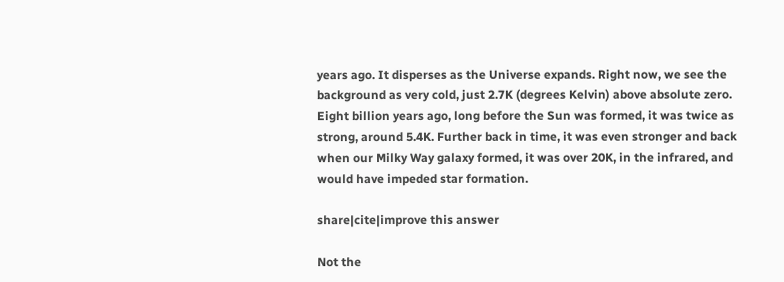years ago. It disperses as the Universe expands. Right now, we see the background as very cold, just 2.7K (degrees Kelvin) above absolute zero. Eight billion years ago, long before the Sun was formed, it was twice as strong, around 5.4K. Further back in time, it was even stronger and back when our Milky Way galaxy formed, it was over 20K, in the infrared, and would have impeded star formation.

share|cite|improve this answer

Not the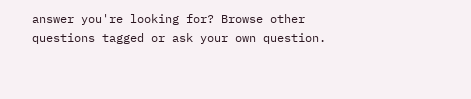answer you're looking for? Browse other questions tagged or ask your own question.